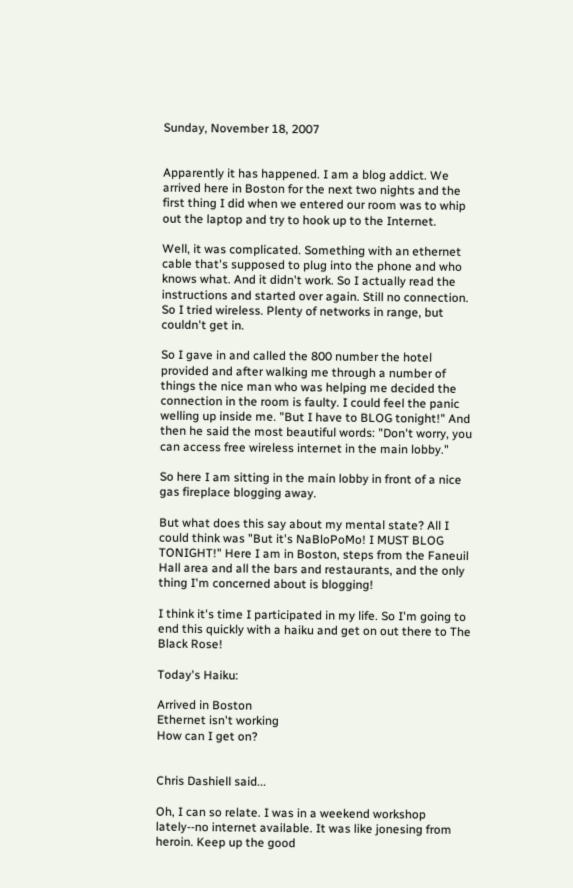Sunday, November 18, 2007


Apparently it has happened. I am a blog addict. We arrived here in Boston for the next two nights and the first thing I did when we entered our room was to whip out the laptop and try to hook up to the Internet.

Well, it was complicated. Something with an ethernet cable that's supposed to plug into the phone and who knows what. And it didn't work. So I actually read the instructions and started over again. Still no connection. So I tried wireless. Plenty of networks in range, but couldn't get in.

So I gave in and called the 800 number the hotel provided and after walking me through a number of things the nice man who was helping me decided the connection in the room is faulty. I could feel the panic welling up inside me. "But I have to BLOG tonight!" And then he said the most beautiful words: "Don't worry, you can access free wireless internet in the main lobby."

So here I am sitting in the main lobby in front of a nice gas fireplace blogging away.

But what does this say about my mental state? All I could think was "But it's NaBloPoMo! I MUST BLOG TONIGHT!" Here I am in Boston, steps from the Faneuil Hall area and all the bars and restaurants, and the only thing I'm concerned about is blogging!

I think it's time I participated in my life. So I'm going to end this quickly with a haiku and get on out there to The Black Rose!

Today's Haiku:

Arrived in Boston
Ethernet isn't working
How can I get on?


Chris Dashiell said...

Oh, I can so relate. I was in a weekend workshop lately--no internet available. It was like jonesing from heroin. Keep up the good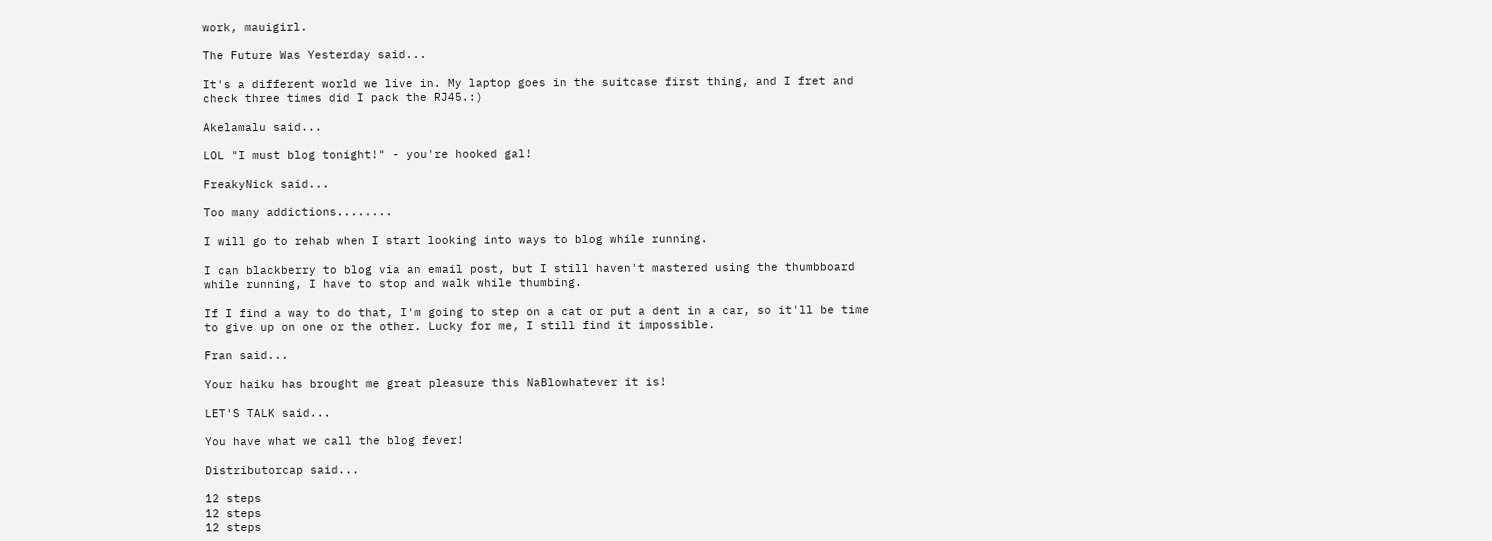work, mauigirl.

The Future Was Yesterday said...

It's a different world we live in. My laptop goes in the suitcase first thing, and I fret and check three times did I pack the RJ45.:)

Akelamalu said...

LOL "I must blog tonight!" - you're hooked gal!

FreakyNick said...

Too many addictions........

I will go to rehab when I start looking into ways to blog while running.

I can blackberry to blog via an email post, but I still haven't mastered using the thumbboard while running, I have to stop and walk while thumbing.

If I find a way to do that, I'm going to step on a cat or put a dent in a car, so it'll be time to give up on one or the other. Lucky for me, I still find it impossible.

Fran said...

Your haiku has brought me great pleasure this NaBlowhatever it is!

LET'S TALK said...

You have what we call the blog fever!

Distributorcap said...

12 steps
12 steps
12 steps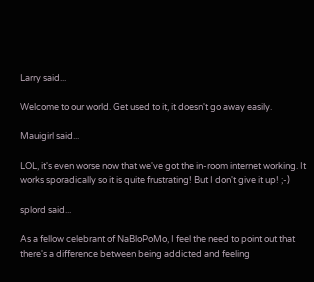Larry said...

Welcome to our world. Get used to it, it doesn't go away easily.

Mauigirl said...

LOL, it's even worse now that we've got the in-room internet working. It works sporadically so it is quite frustrating! But I don't give it up! ;-)

splord said...

As a fellow celebrant of NaBloPoMo, I feel the need to point out that there's a difference between being addicted and feeling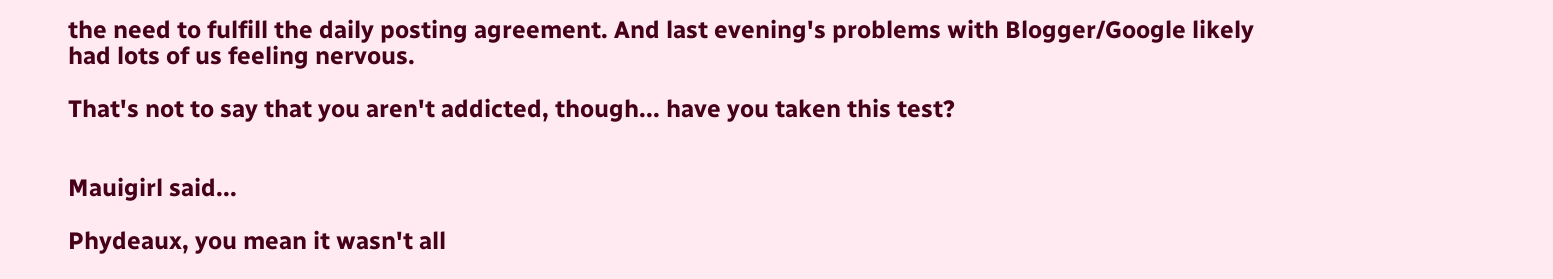the need to fulfill the daily posting agreement. And last evening's problems with Blogger/Google likely had lots of us feeling nervous.

That's not to say that you aren't addicted, though... have you taken this test?


Mauigirl said...

Phydeaux, you mean it wasn't all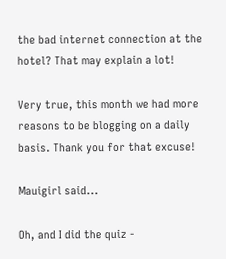the bad internet connection at the hotel? That may explain a lot!

Very true, this month we had more reasons to be blogging on a daily basis. Thank you for that excuse!

Mauigirl said...

Oh, and I did the quiz -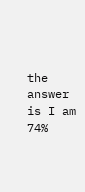the answer is I am 74%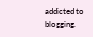addicted to blogging.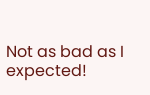Not as bad as I expected!